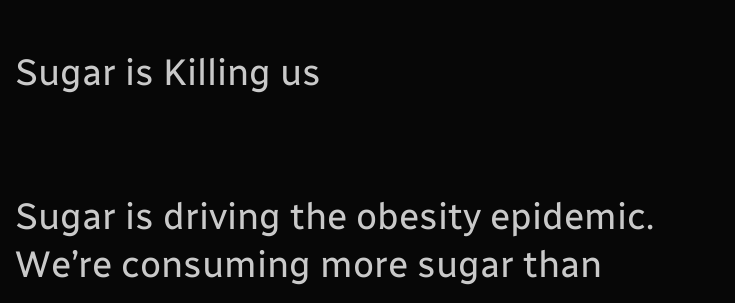Sugar is Killing us


Sugar is driving the obesity epidemic. We’re consuming more sugar than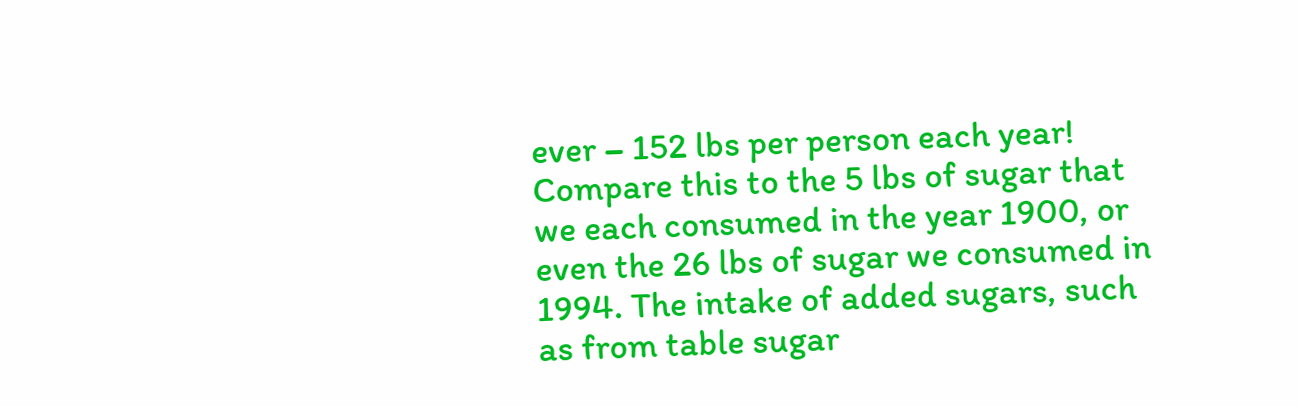ever – 152 lbs per person each year! Compare this to the 5 lbs of sugar that we each consumed in the year 1900, or even the 26 lbs of sugar we consumed in 1994. The intake of added sugars, such as from table sugar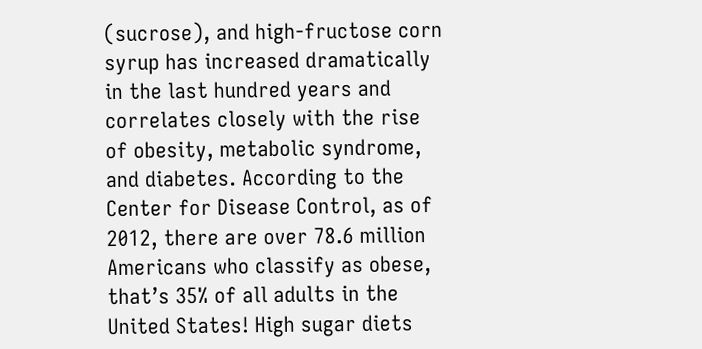(sucrose), and high-fructose corn syrup has increased dramatically in the last hundred years and correlates closely with the rise of obesity, metabolic syndrome, and diabetes. According to the Center for Disease Control, as of 2012, there are over 78.6 million Americans who classify as obese, that’s 35% of all adults in the United States! High sugar diets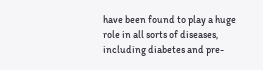have been found to play a huge role in all sorts of diseases, including diabetes and pre-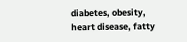diabetes, obesity, heart disease, fatty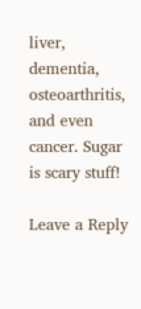liver, dementia, osteoarthritis, and even cancer. Sugar is scary stuff!

Leave a Reply